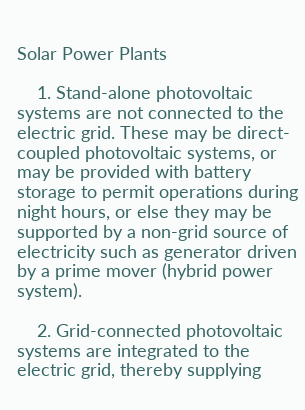Solar Power Plants

    1. Stand-alone photovoltaic systems are not connected to the electric grid. These may be direct-coupled photovoltaic systems, or may be provided with battery storage to permit operations during night hours, or else they may be supported by a non-grid source of electricity such as generator driven by a prime mover (hybrid power system).

    2. Grid-connected photovoltaic systems are integrated to the electric grid, thereby supplying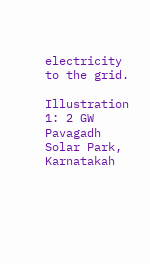electricity to the grid.

Illustration 1: 2 GW Pavagadh Solar Park, Karnatakah